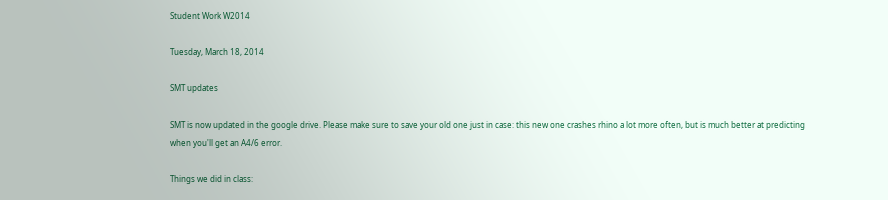Student Work W2014

Tuesday, March 18, 2014

SMT updates

SMT is now updated in the google drive. Please make sure to save your old one just in case: this new one crashes rhino a lot more often, but is much better at predicting when you'll get an A4/6 error.

Things we did in class: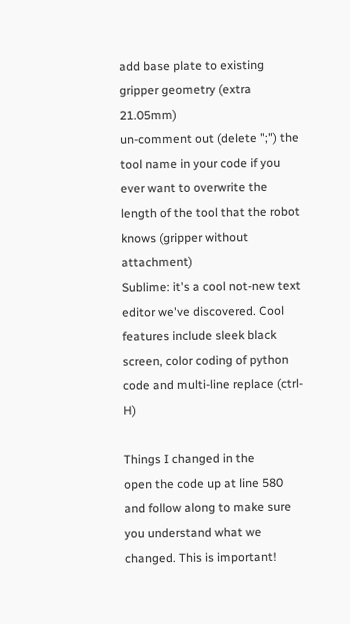add base plate to existing gripper geometry (extra 21.05mm)
un-comment out (delete ";") the tool name in your code if you ever want to overwrite the length of the tool that the robot knows (gripper without attachment)
Sublime: it's a cool not-new text editor we've discovered. Cool features include sleek black screen, color coding of python code and multi-line replace (ctrl-H)

Things I changed in the
open the code up at line 580 and follow along to make sure you understand what we changed. This is important!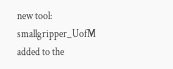new tool: smallgripper_UofM
added to the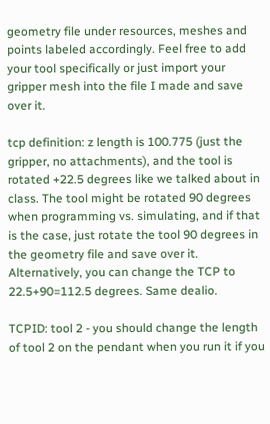geometry file under resources, meshes and points labeled accordingly. Feel free to add your tool specifically or just import your gripper mesh into the file I made and save over it.

tcp definition: z length is 100.775 (just the gripper, no attachments), and the tool is rotated +22.5 degrees like we talked about in class. The tool might be rotated 90 degrees when programming vs. simulating, and if that is the case, just rotate the tool 90 degrees in the geometry file and save over it. Alternatively, you can change the TCP to 22.5+90=112.5 degrees. Same dealio.

TCPID: tool 2 - you should change the length of tool 2 on the pendant when you run it if you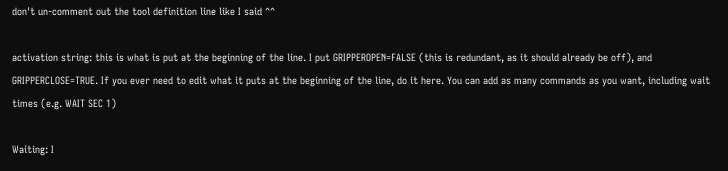don't un-comment out the tool definition line like I said ^^

activation string: this is what is put at the beginning of the line. I put GRIPPEROPEN=FALSE (this is redundant, as it should already be off), and GRIPPERCLOSE=TRUE. If you ever need to edit what it puts at the beginning of the line, do it here. You can add as many commands as you want, including wait times (e.g. WAIT SEC 1)

Waiting: I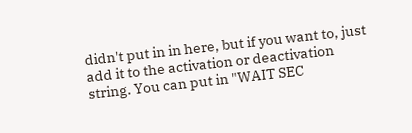didn't put in in here, but if you want to, just add it to the activation or deactivation string. You can put in "WAIT SEC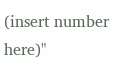(insert number here)"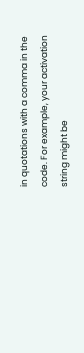in quotations with a comma in the code. For example, your activation string might be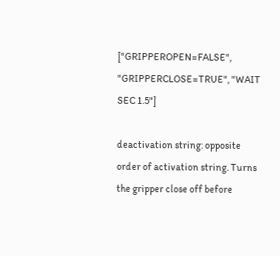["GRIPPEROPEN=FALSE", "GRIPPERCLOSE=TRUE", "WAIT SEC 1.5"]

deactivation string: opposite order of activation string. Turns the gripper close off before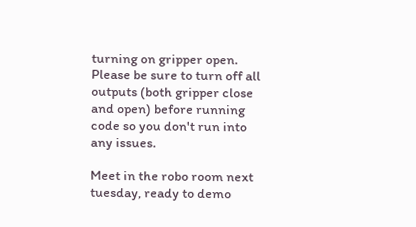turning on gripper open. Please be sure to turn off all outputs (both gripper close and open) before running code so you don't run into any issues.

Meet in the robo room next tuesday, ready to demo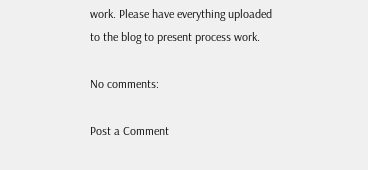work. Please have everything uploaded to the blog to present process work.

No comments:

Post a Comment